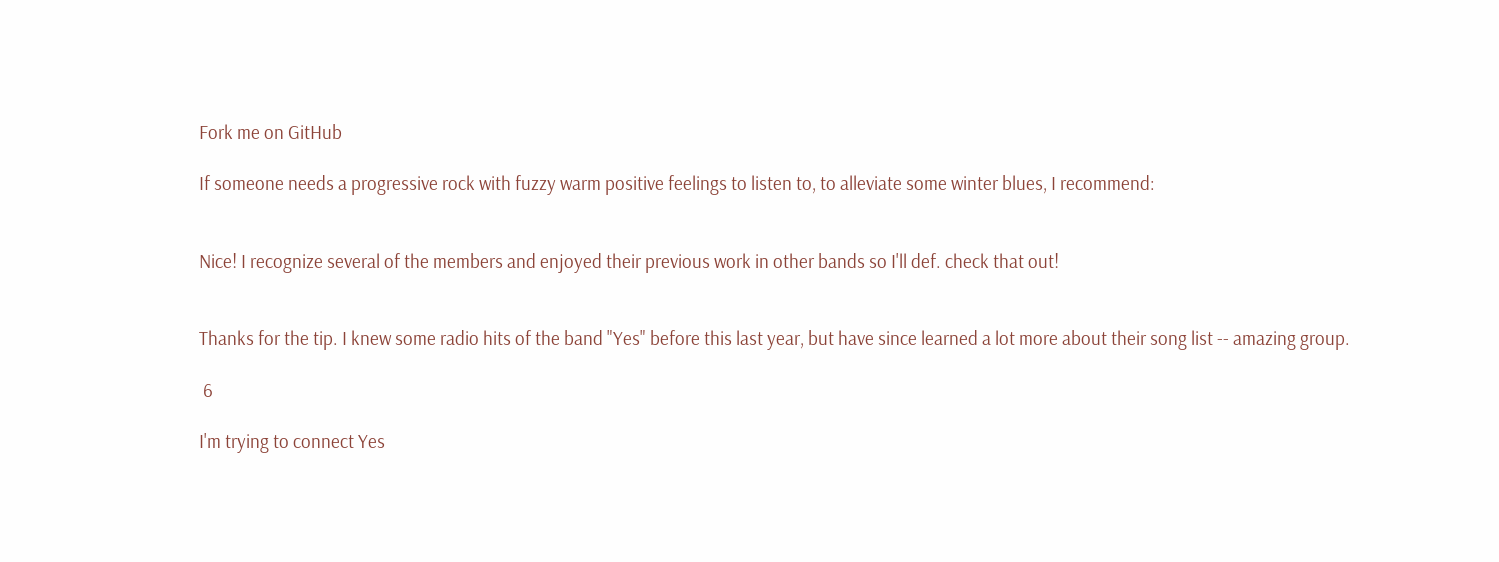Fork me on GitHub

If someone needs a progressive rock with fuzzy warm positive feelings to listen to, to alleviate some winter blues, I recommend:


Nice! I recognize several of the members and enjoyed their previous work in other bands so I'll def. check that out!


Thanks for the tip. I knew some radio hits of the band "Yes" before this last year, but have since learned a lot more about their song list -- amazing group.

 6

I'm trying to connect Yes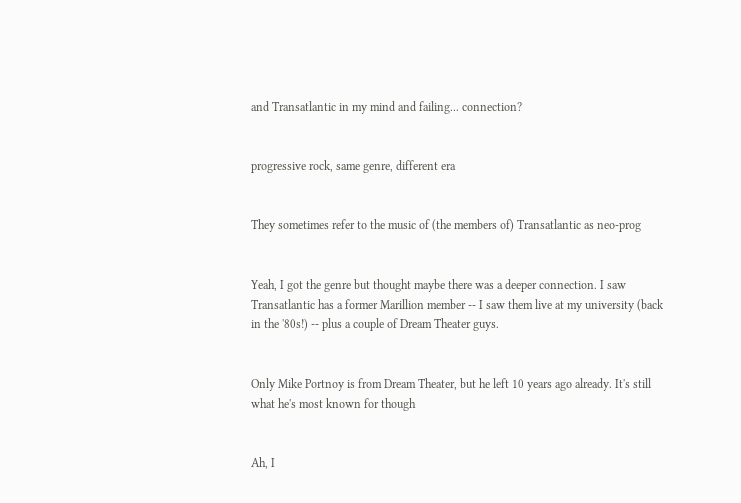and Transatlantic in my mind and failing... connection?


progressive rock, same genre, different era


They sometimes refer to the music of (the members of) Transatlantic as neo-prog


Yeah, I got the genre but thought maybe there was a deeper connection. I saw Transatlantic has a former Marillion member -- I saw them live at my university (back in the '80s!) -- plus a couple of Dream Theater guys.


Only Mike Portnoy is from Dream Theater, but he left 10 years ago already. It's still what he's most known for though


Ah, I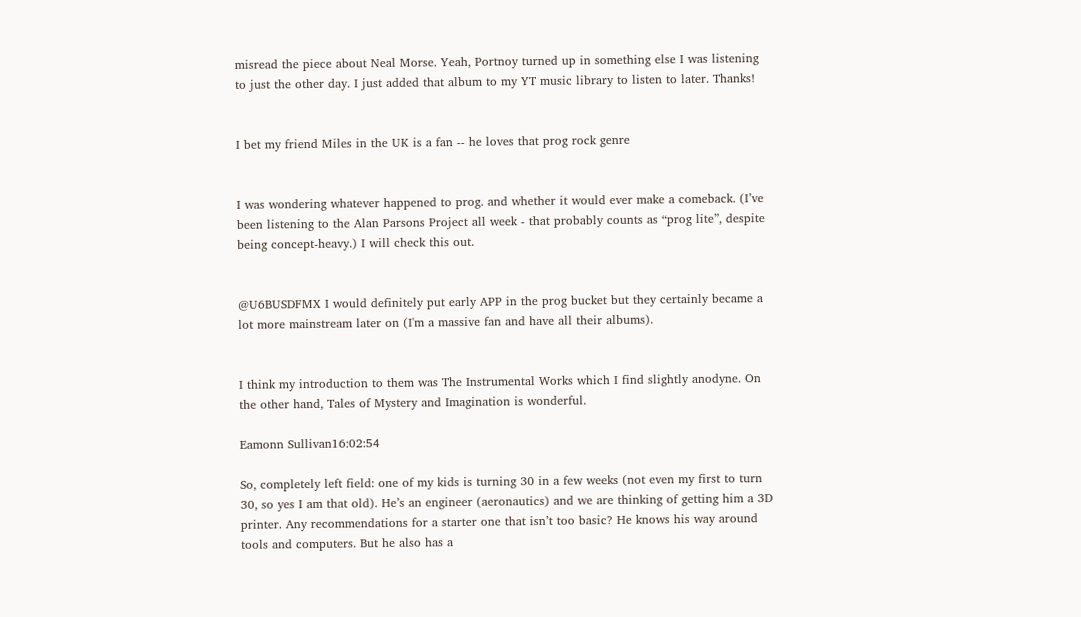misread the piece about Neal Morse. Yeah, Portnoy turned up in something else I was listening to just the other day. I just added that album to my YT music library to listen to later. Thanks!


I bet my friend Miles in the UK is a fan -- he loves that prog rock genre


I was wondering whatever happened to prog. and whether it would ever make a comeback. (I’ve been listening to the Alan Parsons Project all week - that probably counts as “prog lite”, despite being concept-heavy.) I will check this out.


@U6BUSDFMX I would definitely put early APP in the prog bucket but they certainly became a lot more mainstream later on (I'm a massive fan and have all their albums).


I think my introduction to them was The Instrumental Works which I find slightly anodyne. On the other hand, Tales of Mystery and Imagination is wonderful.

Eamonn Sullivan16:02:54

So, completely left field: one of my kids is turning 30 in a few weeks (not even my first to turn 30, so yes I am that old). He’s an engineer (aeronautics) and we are thinking of getting him a 3D printer. Any recommendations for a starter one that isn’t too basic? He knows his way around tools and computers. But he also has a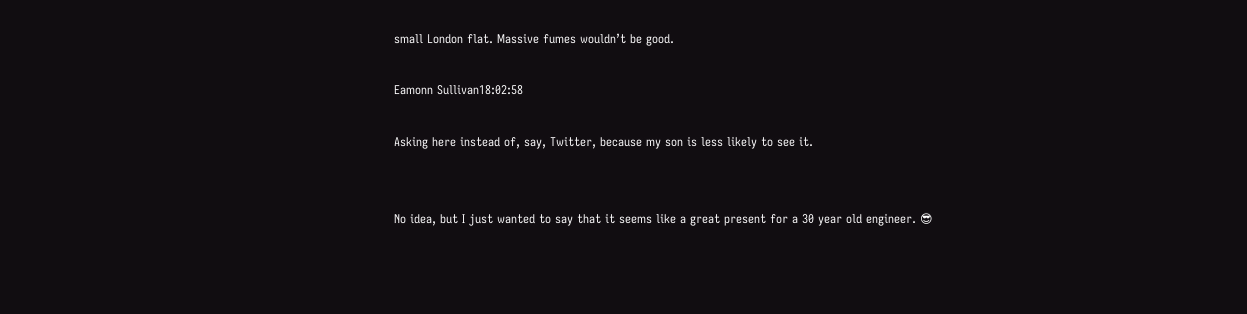small London flat. Massive fumes wouldn’t be good.

Eamonn Sullivan18:02:58

Asking here instead of, say, Twitter, because my son is less likely to see it.


No idea, but I just wanted to say that it seems like a great present for a 30 year old engineer. 😎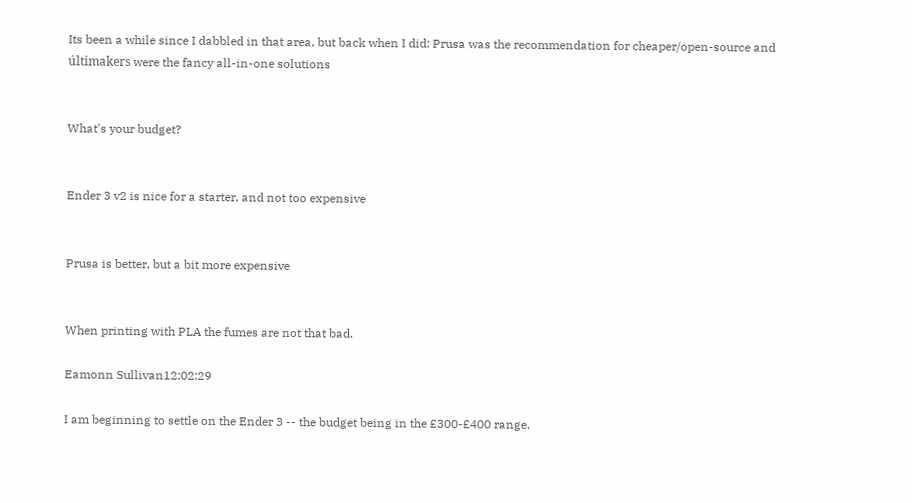Its been a while since I dabbled in that area, but back when I did: Prusa was the recommendation for cheaper/open-source and últimakers were the fancy all-in-one solutions


What's your budget?


Ender 3 v2 is nice for a starter, and not too expensive


Prusa is better, but a bit more expensive


When printing with PLA the fumes are not that bad.

Eamonn Sullivan12:02:29

I am beginning to settle on the Ender 3 -- the budget being in the £300-£400 range.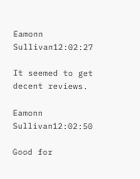Eamonn Sullivan12:02:27

It seemed to get decent reviews.

Eamonn Sullivan12:02:50

Good for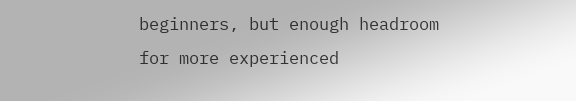beginners, but enough headroom for more experienced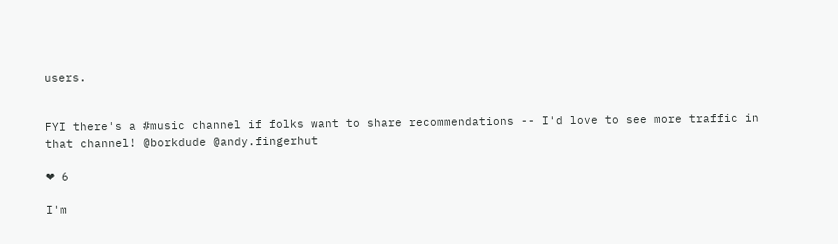users.


FYI there's a #music channel if folks want to share recommendations -- I'd love to see more traffic in that channel! @borkdude @andy.fingerhut

❤ 6

I'm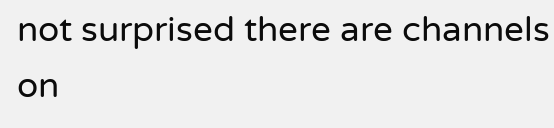not surprised there are channels on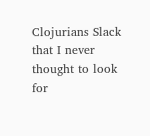Clojurians Slack that I never thought to look for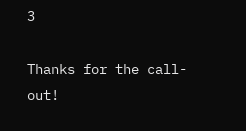3

Thanks for the call-out!